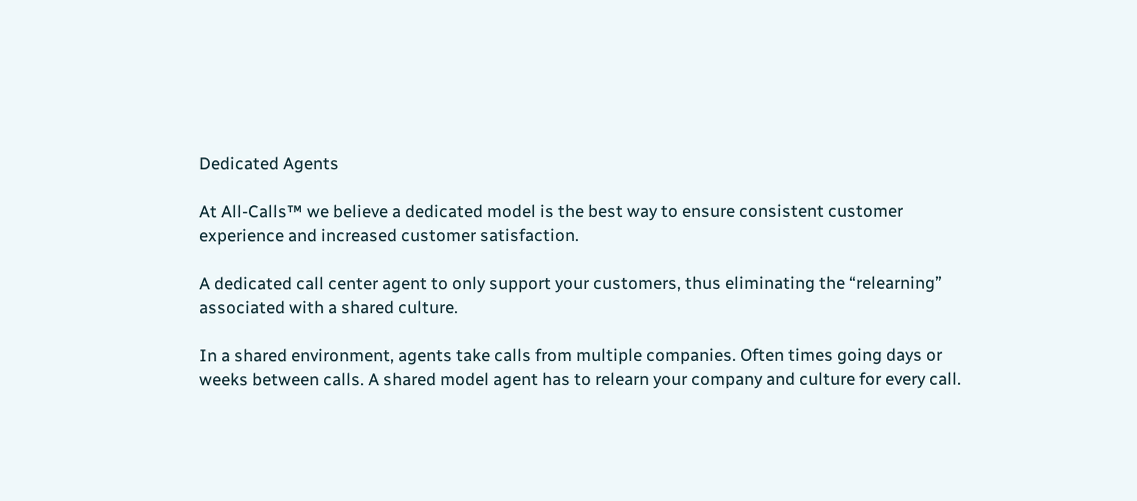Dedicated Agents

At All-Calls™ we believe a dedicated model is the best way to ensure consistent customer experience and increased customer satisfaction.

A dedicated call center agent to only support your customers, thus eliminating the “relearning” associated with a shared culture.

In a shared environment, agents take calls from multiple companies. Often times going days or weeks between calls. A shared model agent has to relearn your company and culture for every call.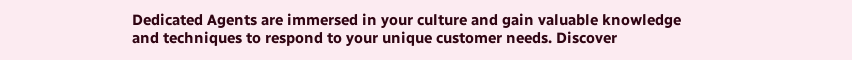Dedicated Agents are immersed in your culture and gain valuable knowledge and techniques to respond to your unique customer needs. Discover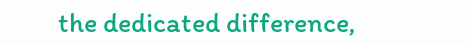the dedicated difference,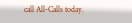call All-Calls today.